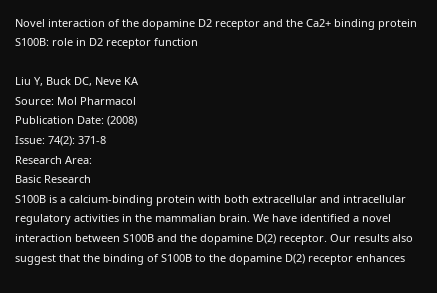Novel interaction of the dopamine D2 receptor and the Ca2+ binding protein S100B: role in D2 receptor function

Liu Y, Buck DC, Neve KA
Source: Mol Pharmacol
Publication Date: (2008)
Issue: 74(2): 371-8
Research Area:
Basic Research
S100B is a calcium-binding protein with both extracellular and intracellular regulatory activities in the mammalian brain. We have identified a novel interaction between S100B and the dopamine D(2) receptor. Our results also suggest that the binding of S100B to the dopamine D(2) receptor enhances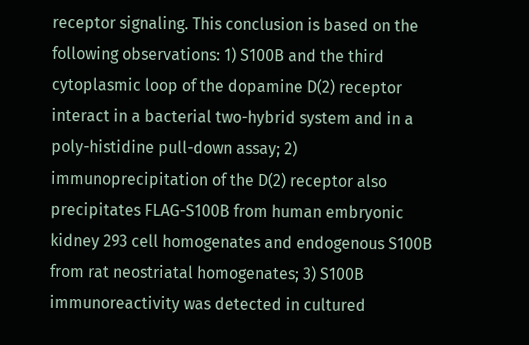receptor signaling. This conclusion is based on the following observations: 1) S100B and the third cytoplasmic loop of the dopamine D(2) receptor interact in a bacterial two-hybrid system and in a poly-histidine pull-down assay; 2) immunoprecipitation of the D(2) receptor also precipitates FLAG-S100B from human embryonic kidney 293 cell homogenates and endogenous S100B from rat neostriatal homogenates; 3) S100B immunoreactivity was detected in cultured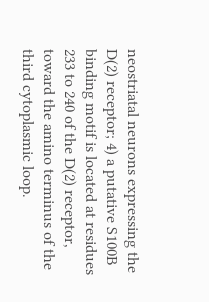neostriatal neurons expressing the D(2) receptor; 4) a putative S100B binding motif is located at residues 233 to 240 of the D(2) receptor, toward the amino terminus of the third cytoplasmic loop.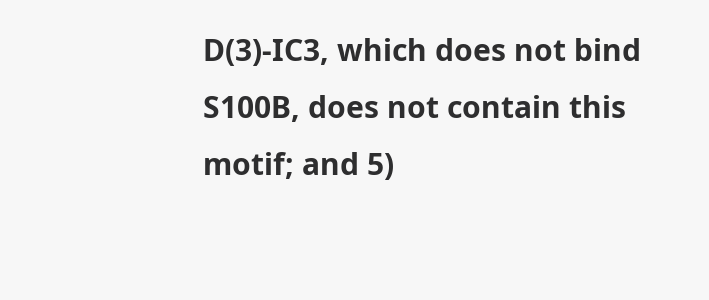D(3)-IC3, which does not bind S100B, does not contain this motif; and 5)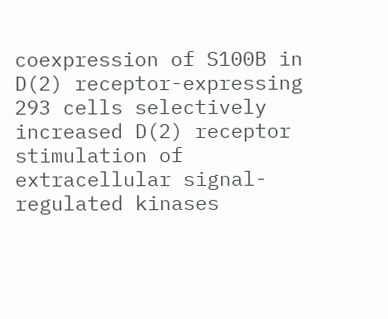coexpression of S100B in D(2) receptor-expressing 293 cells selectively increased D(2) receptor stimulation of extracellular signal-regulated kinases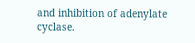and inhibition of adenylate cyclase.